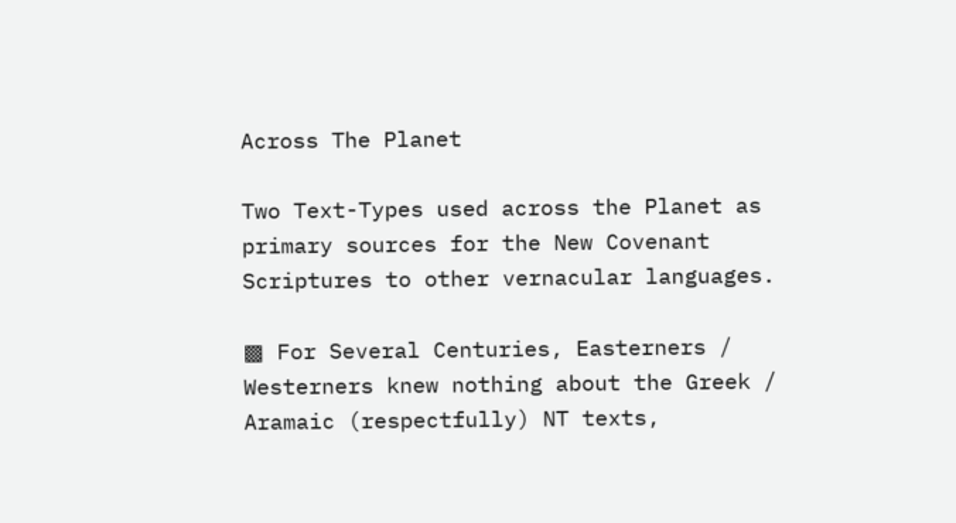Across The Planet

Two Text-Types used across the Planet as primary sources for the New Covenant Scriptures to other vernacular languages.

▩ For Several Centuries, Easterners / Westerners knew nothing about the Greek / Aramaic (respectfully) NT texts,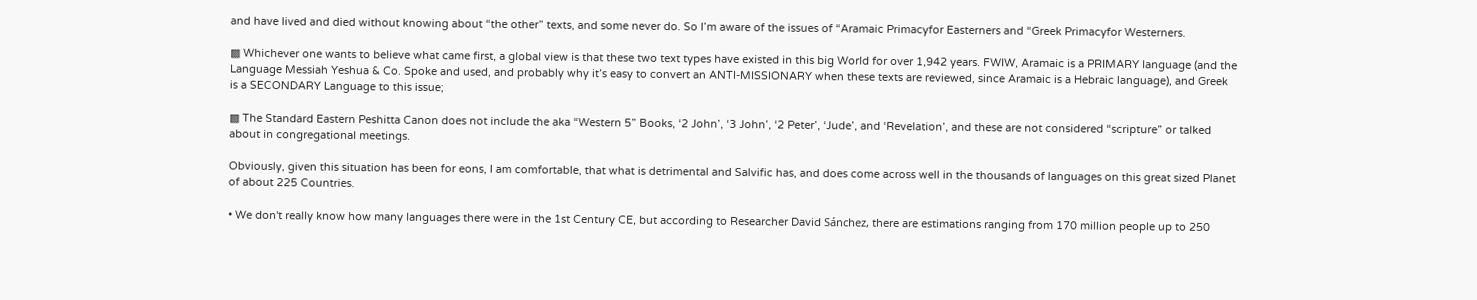and have lived and died without knowing about “the other” texts, and some never do. So I’m aware of the issues of “Aramaic Primacyfor Easterners and “Greek Primacyfor Westerners.

▩ Whichever one wants to believe what came first, a global view is that these two text types have existed in this big World for over 1,942 years. FWIW, Aramaic is a PRIMARY language (and the Language Messiah Yeshua & Co. Spoke and used, and probably why it’s easy to convert an ANTI-MISSIONARY when these texts are reviewed, since Aramaic is a Hebraic language), and Greek is a SECONDARY Language to this issue;

▩ The Standard Eastern Peshitta Canon does not include the aka “Western 5” Books, ‘2 John’, ‘3 John’, ‘2 Peter’, ‘Jude’, and ‘Revelation’, and these are not considered “scripture” or talked about in congregational meetings.

Obviously, given this situation has been for eons, I am comfortable, that what is detrimental and Salvific has, and does come across well in the thousands of languages on this great sized Planet of about 225 Countries.

• We don't really know how many languages there were in the 1st Century CE, but according to Researcher David Sánchez, there are estimations ranging from 170 million people up to 250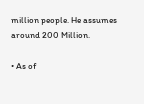million people. He assumes around 200 Million.

• As of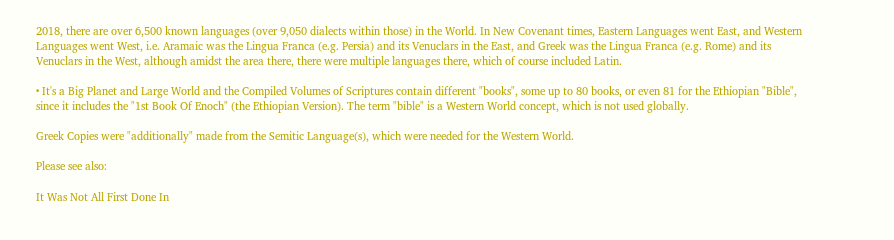2018, there are over 6,500 known languages (over 9,050 dialects within those) in the World. In New Covenant times, Eastern Languages went East, and Western Languages went West, i.e. Aramaic was the Lingua Franca (e.g. Persia) and its Venuclars in the East, and Greek was the Lingua Franca (e.g. Rome) and its Venuclars in the West, although amidst the area there, there were multiple languages there, which of course included Latin.

• It's a Big Planet and Large World and the Compiled Volumes of Scriptures contain different "books", some up to 80 books, or even 81 for the Ethiopian "Bible", since it includes the "1st Book Of Enoch" (the Ethiopian Version). The term "bible" is a Western World concept, which is not used globally.

Greek Copies were "additionally" made from the Semitic Language(s), which were needed for the Western World.

Please see also:

It Was Not All First Done In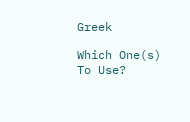Greek

Which One(s) To Use?